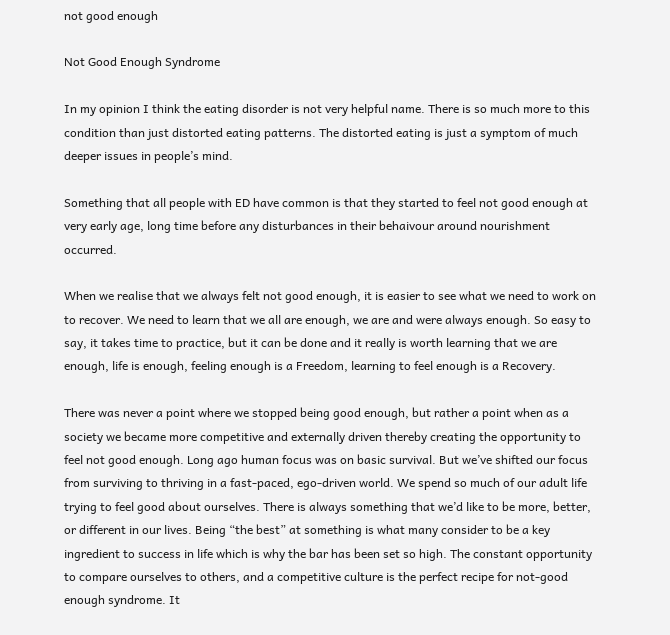not good enough

Not Good Enough Syndrome

In my opinion I think the eating disorder is not very helpful name. There is so much more to this condition than just distorted eating patterns. The distorted eating is just a symptom of much deeper issues in people’s mind.

Something that all people with ED have common is that they started to feel not good enough at very early age, long time before any disturbances in their behaivour around nourishment occurred.

When we realise that we always felt not good enough, it is easier to see what we need to work on to recover. We need to learn that we all are enough, we are and were always enough. So easy to say, it takes time to practice, but it can be done and it really is worth learning that we are enough, life is enough, feeling enough is a Freedom, learning to feel enough is a Recovery.

There was never a point where we stopped being good enough, but rather a point when as a society we became more competitive and externally driven thereby creating the opportunity to feel not good enough. Long ago human focus was on basic survival. But we’ve shifted our focus from surviving to thriving in a fast-paced, ego-driven world. We spend so much of our adult life trying to feel good about ourselves. There is always something that we’d like to be more, better, or different in our lives. Being “the best” at something is what many consider to be a key ingredient to success in life which is why the bar has been set so high. The constant opportunity to compare ourselves to others, and a competitive culture is the perfect recipe for not-good enough syndrome. It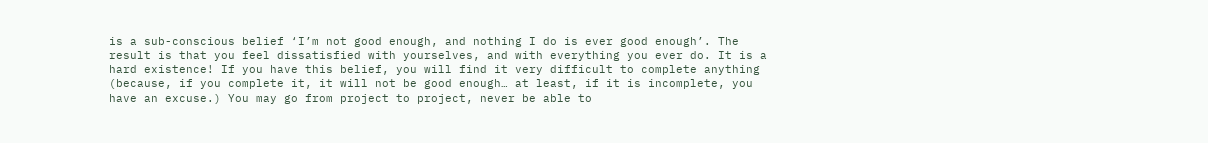is a sub-conscious belief ‘I’m not good enough, and nothing I do is ever good enough’. The result is that you feel dissatisfied with yourselves, and with everything you ever do. It is a hard existence! If you have this belief, you will find it very difficult to complete anything (because, if you complete it, it will not be good enough… at least, if it is incomplete, you have an excuse.) You may go from project to project, never be able to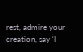rest, admire your creation, say ‘I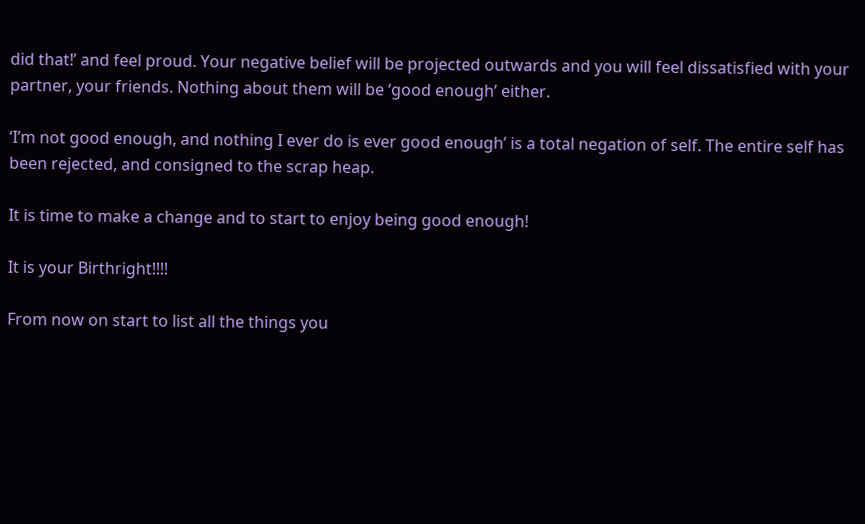did that!’ and feel proud. Your negative belief will be projected outwards and you will feel dissatisfied with your partner, your friends. Nothing about them will be ‘good enough’ either.

‘I’m not good enough, and nothing I ever do is ever good enough’ is a total negation of self. The entire self has been rejected, and consigned to the scrap heap.

It is time to make a change and to start to enjoy being good enough!

It is your Birthright!!!!

From now on start to list all the things you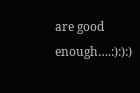are good enough….:):):)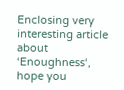Enclosing very interesting article about ‘Enoughness‘, hope you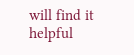will find it helpful